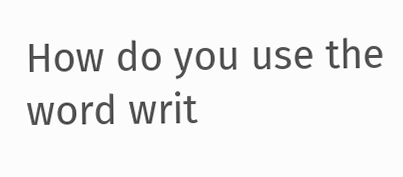How do you use the word writ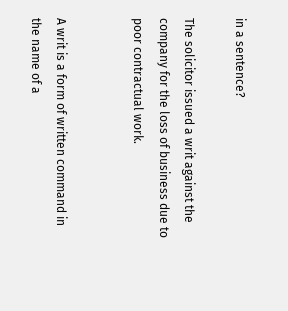in a sentence?

The solicitor issued a writ against the company for the loss of business due to poor contractual work.


A writ is a form of written command in the name of a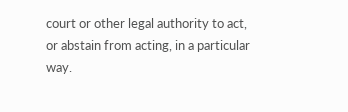court or other legal authority to act, or abstain from acting, in a particular way.